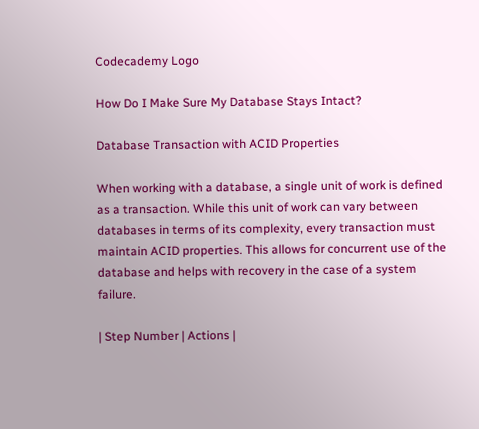Codecademy Logo

How Do I Make Sure My Database Stays Intact?

Database Transaction with ACID Properties

When working with a database, a single unit of work is defined as a transaction. While this unit of work can vary between databases in terms of its complexity, every transaction must maintain ACID properties. This allows for concurrent use of the database and helps with recovery in the case of a system failure.

| Step Number | Actions |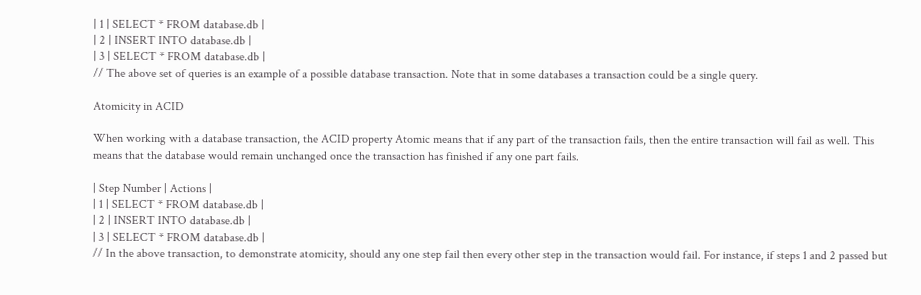| 1 | SELECT * FROM database.db |
| 2 | INSERT INTO database.db |
| 3 | SELECT * FROM database.db |
// The above set of queries is an example of a possible database transaction. Note that in some databases a transaction could be a single query.

Atomicity in ACID

When working with a database transaction, the ACID property Atomic means that if any part of the transaction fails, then the entire transaction will fail as well. This means that the database would remain unchanged once the transaction has finished if any one part fails.

| Step Number | Actions |
| 1 | SELECT * FROM database.db |
| 2 | INSERT INTO database.db |
| 3 | SELECT * FROM database.db |
// In the above transaction, to demonstrate atomicity, should any one step fail then every other step in the transaction would fail. For instance, if steps 1 and 2 passed but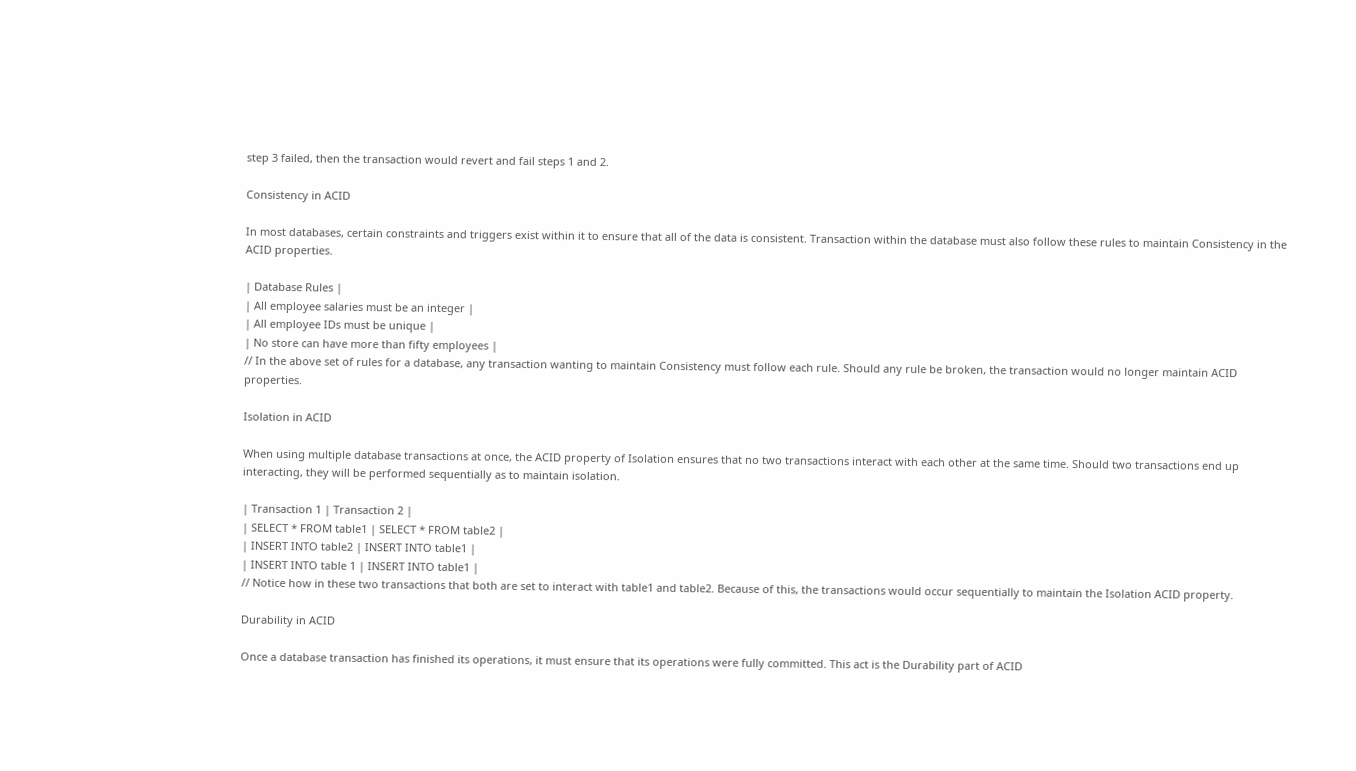step 3 failed, then the transaction would revert and fail steps 1 and 2.

Consistency in ACID

In most databases, certain constraints and triggers exist within it to ensure that all of the data is consistent. Transaction within the database must also follow these rules to maintain Consistency in the ACID properties.

| Database Rules |
| All employee salaries must be an integer |
| All employee IDs must be unique |
| No store can have more than fifty employees |
// In the above set of rules for a database, any transaction wanting to maintain Consistency must follow each rule. Should any rule be broken, the transaction would no longer maintain ACID properties.

Isolation in ACID

When using multiple database transactions at once, the ACID property of Isolation ensures that no two transactions interact with each other at the same time. Should two transactions end up interacting, they will be performed sequentially as to maintain isolation.

| Transaction 1 | Transaction 2 |
| SELECT * FROM table1 | SELECT * FROM table2 |
| INSERT INTO table2 | INSERT INTO table1 |
| INSERT INTO table 1 | INSERT INTO table1 |
// Notice how in these two transactions that both are set to interact with table1 and table2. Because of this, the transactions would occur sequentially to maintain the Isolation ACID property.

Durability in ACID

Once a database transaction has finished its operations, it must ensure that its operations were fully committed. This act is the Durability part of ACID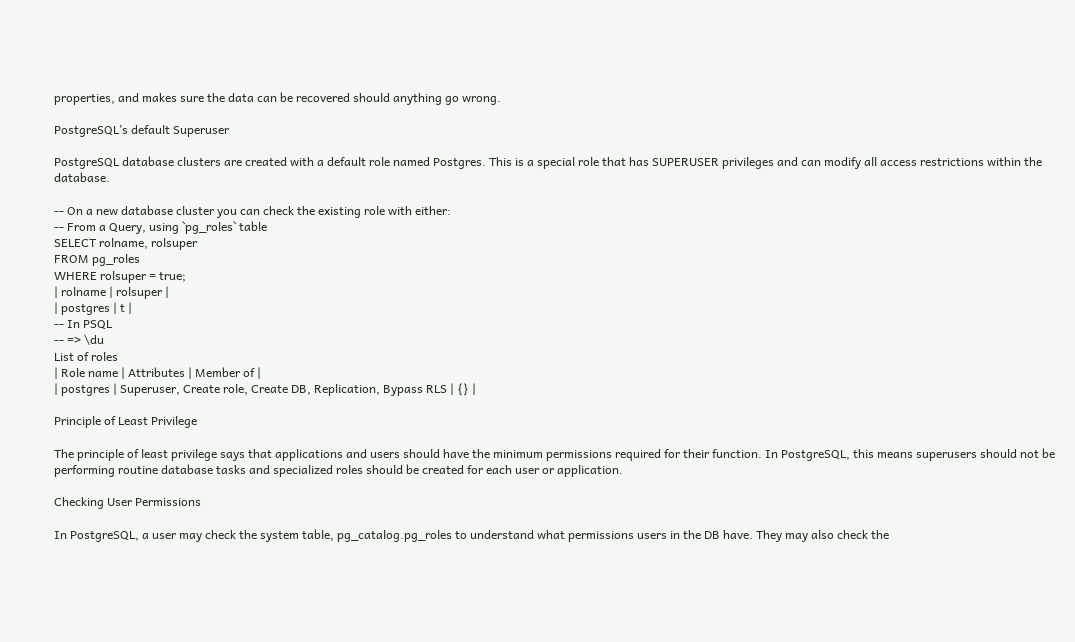properties, and makes sure the data can be recovered should anything go wrong.

PostgreSQL’s default Superuser

PostgreSQL database clusters are created with a default role named Postgres. This is a special role that has SUPERUSER privileges and can modify all access restrictions within the database.

-- On a new database cluster you can check the existing role with either:
-- From a Query, using `pg_roles` table
SELECT rolname, rolsuper
FROM pg_roles
WHERE rolsuper = true;
| rolname | rolsuper |
| postgres | t |
-- In PSQL
-- => \du
List of roles
| Role name | Attributes | Member of |
| postgres | Superuser, Create role, Create DB, Replication, Bypass RLS | {} |

Principle of Least Privilege

The principle of least privilege says that applications and users should have the minimum permissions required for their function. In PostgreSQL, this means superusers should not be performing routine database tasks and specialized roles should be created for each user or application.

Checking User Permissions

In PostgreSQL, a user may check the system table, pg_catalog.pg_roles to understand what permissions users in the DB have. They may also check the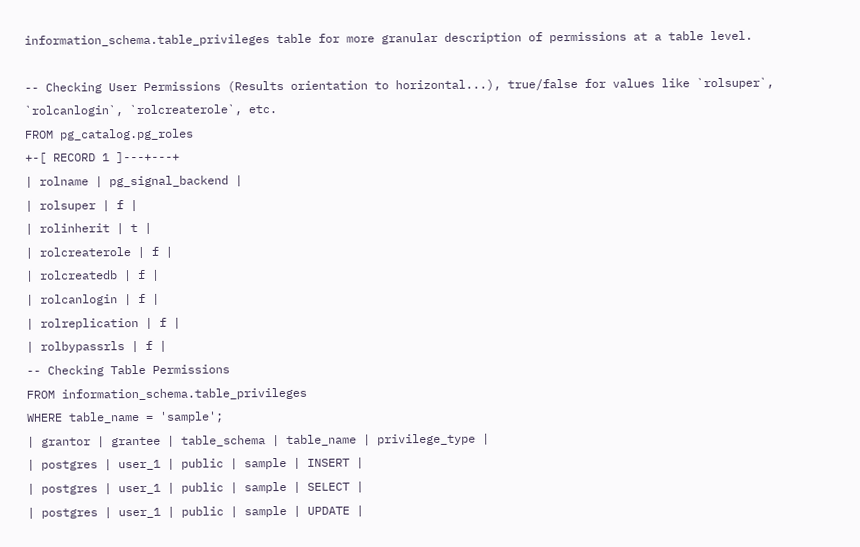information_schema.table_privileges table for more granular description of permissions at a table level.

-- Checking User Permissions (Results orientation to horizontal...), true/false for values like `rolsuper`, `rolcanlogin`, `rolcreaterole`, etc.
FROM pg_catalog.pg_roles
+-[ RECORD 1 ]---+---+
| rolname | pg_signal_backend |
| rolsuper | f |
| rolinherit | t |
| rolcreaterole | f |
| rolcreatedb | f |
| rolcanlogin | f |
| rolreplication | f |
| rolbypassrls | f |
-- Checking Table Permissions
FROM information_schema.table_privileges
WHERE table_name = 'sample';
| grantor | grantee | table_schema | table_name | privilege_type |
| postgres | user_1 | public | sample | INSERT |
| postgres | user_1 | public | sample | SELECT |
| postgres | user_1 | public | sample | UPDATE |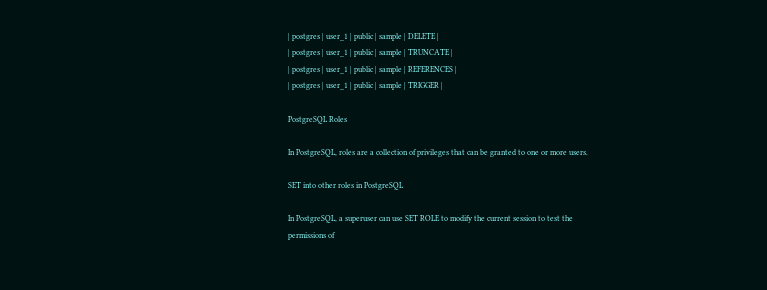| postgres | user_1 | public | sample | DELETE |
| postgres | user_1 | public | sample | TRUNCATE |
| postgres | user_1 | public | sample | REFERENCES |
| postgres | user_1 | public | sample | TRIGGER |

PostgreSQL Roles

In PostgreSQL, roles are a collection of privileges that can be granted to one or more users.

SET into other roles in PostgreSQL

In PostgreSQL, a superuser can use SET ROLE to modify the current session to test the permissions of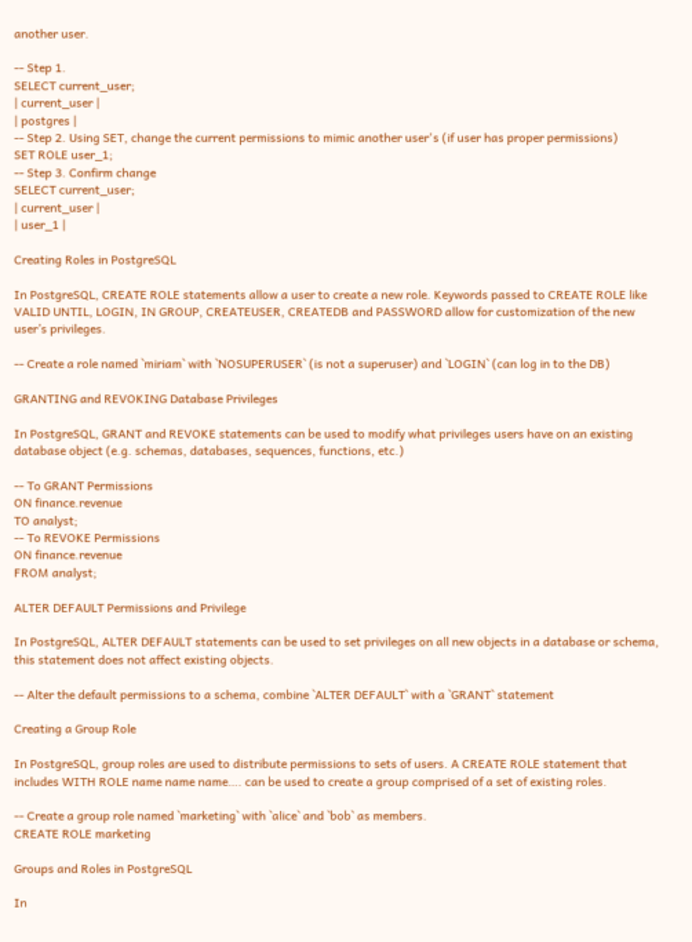another user.

-- Step 1.
SELECT current_user;
| current_user |
| postgres |
-- Step 2. Using SET, change the current permissions to mimic another user's (if user has proper permissions)
SET ROLE user_1;
-- Step 3. Confirm change
SELECT current_user;
| current_user |
| user_1 |

Creating Roles in PostgreSQL

In PostgreSQL, CREATE ROLE statements allow a user to create a new role. Keywords passed to CREATE ROLE like VALID UNTIL, LOGIN, IN GROUP, CREATEUSER, CREATEDB and PASSWORD allow for customization of the new user’s privileges.

-- Create a role named `miriam` with `NOSUPERUSER` (is not a superuser) and `LOGIN` (can log in to the DB)

GRANTING and REVOKING Database Privileges

In PostgreSQL, GRANT and REVOKE statements can be used to modify what privileges users have on an existing database object (e.g. schemas, databases, sequences, functions, etc.)

-- To GRANT Permissions
ON finance.revenue
TO analyst;
-- To REVOKE Permissions
ON finance.revenue
FROM analyst;

ALTER DEFAULT Permissions and Privilege

In PostgreSQL, ALTER DEFAULT statements can be used to set privileges on all new objects in a database or schema, this statement does not affect existing objects.

-- Alter the default permissions to a schema, combine `ALTER DEFAULT` with a `GRANT` statement

Creating a Group Role

In PostgreSQL, group roles are used to distribute permissions to sets of users. A CREATE ROLE statement that includes WITH ROLE name name name…. can be used to create a group comprised of a set of existing roles.

-- Create a group role named `marketing` with `alice` and `bob` as members.
CREATE ROLE marketing

Groups and Roles in PostgreSQL

In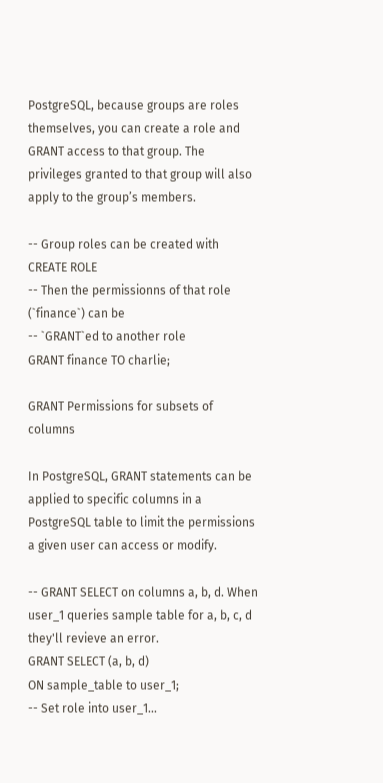PostgreSQL, because groups are roles themselves, you can create a role and GRANT access to that group. The privileges granted to that group will also apply to the group’s members.

-- Group roles can be created with CREATE ROLE
-- Then the permissionns of that role (`finance`) can be
-- `GRANT`ed to another role
GRANT finance TO charlie;

GRANT Permissions for subsets of columns

In PostgreSQL, GRANT statements can be applied to specific columns in a PostgreSQL table to limit the permissions a given user can access or modify.

-- GRANT SELECT on columns a, b, d. When user_1 queries sample table for a, b, c, d they'll revieve an error.
GRANT SELECT (a, b, d)
ON sample_table to user_1;
-- Set role into user_1...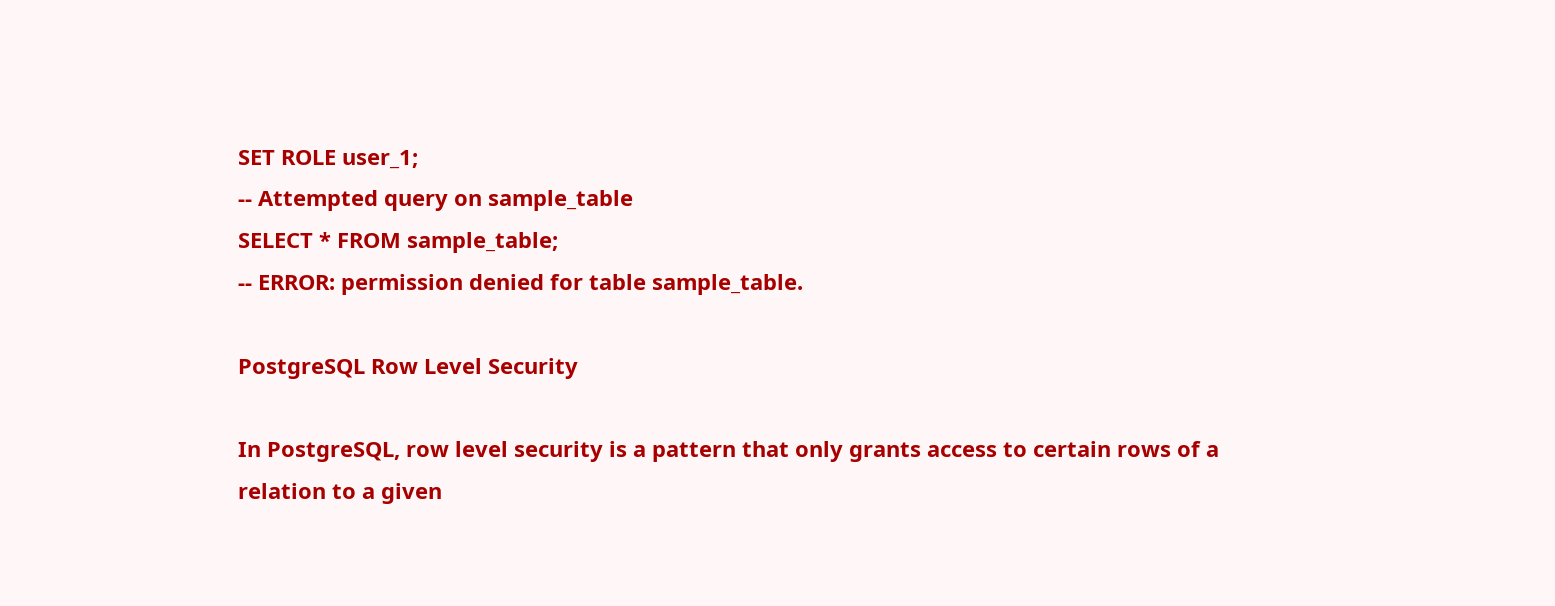SET ROLE user_1;
-- Attempted query on sample_table
SELECT * FROM sample_table;
-- ERROR: permission denied for table sample_table.

PostgreSQL Row Level Security

In PostgreSQL, row level security is a pattern that only grants access to certain rows of a relation to a given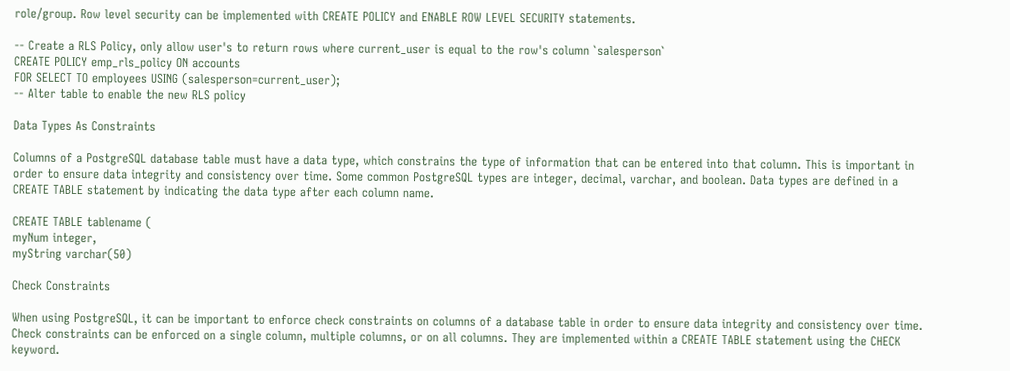role/group. Row level security can be implemented with CREATE POLICY and ENABLE ROW LEVEL SECURITY statements.

-- Create a RLS Policy, only allow user's to return rows where current_user is equal to the row's column `salesperson`
CREATE POLICY emp_rls_policy ON accounts
FOR SELECT TO employees USING (salesperson=current_user);
-- Alter table to enable the new RLS policy

Data Types As Constraints

Columns of a PostgreSQL database table must have a data type, which constrains the type of information that can be entered into that column. This is important in order to ensure data integrity and consistency over time. Some common PostgreSQL types are integer, decimal, varchar, and boolean. Data types are defined in a CREATE TABLE statement by indicating the data type after each column name.

CREATE TABLE tablename (
myNum integer,
myString varchar(50)

Check Constraints

When using PostgreSQL, it can be important to enforce check constraints on columns of a database table in order to ensure data integrity and consistency over time. Check constraints can be enforced on a single column, multiple columns, or on all columns. They are implemented within a CREATE TABLE statement using the CHECK keyword.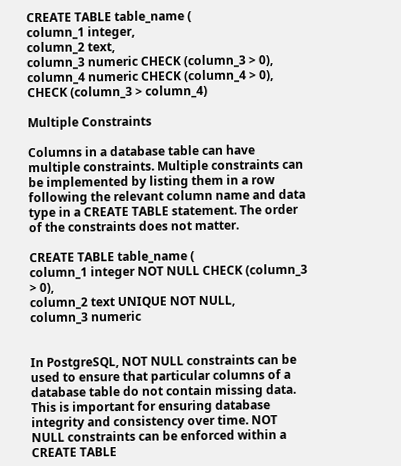CREATE TABLE table_name (
column_1 integer,
column_2 text,
column_3 numeric CHECK (column_3 > 0),
column_4 numeric CHECK (column_4 > 0),
CHECK (column_3 > column_4)

Multiple Constraints

Columns in a database table can have multiple constraints. Multiple constraints can be implemented by listing them in a row following the relevant column name and data type in a CREATE TABLE statement. The order of the constraints does not matter.

CREATE TABLE table_name (
column_1 integer NOT NULL CHECK (column_3 > 0),
column_2 text UNIQUE NOT NULL,
column_3 numeric


In PostgreSQL, NOT NULL constraints can be used to ensure that particular columns of a database table do not contain missing data. This is important for ensuring database integrity and consistency over time. NOT NULL constraints can be enforced within a CREATE TABLE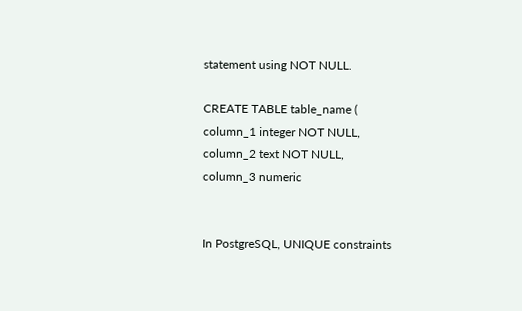statement using NOT NULL.

CREATE TABLE table_name (
column_1 integer NOT NULL,
column_2 text NOT NULL,
column_3 numeric


In PostgreSQL, UNIQUE constraints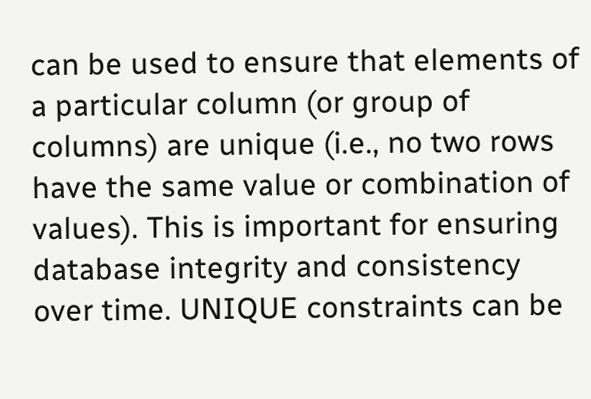can be used to ensure that elements of a particular column (or group of columns) are unique (i.e., no two rows have the same value or combination of values). This is important for ensuring database integrity and consistency over time. UNIQUE constraints can be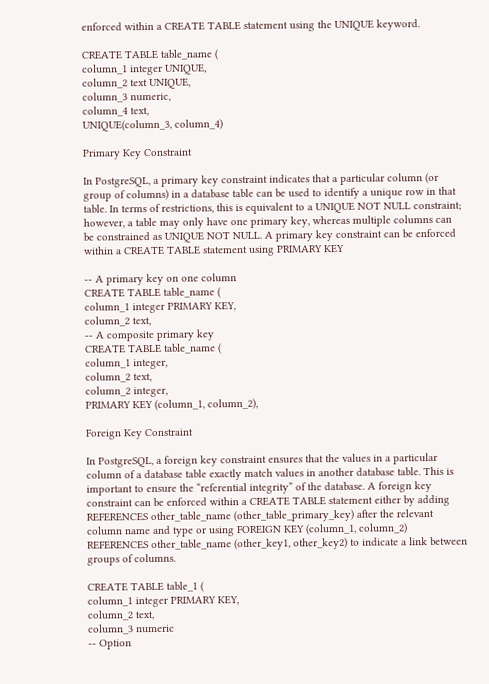enforced within a CREATE TABLE statement using the UNIQUE keyword.

CREATE TABLE table_name (
column_1 integer UNIQUE,
column_2 text UNIQUE,
column_3 numeric,
column_4 text,
UNIQUE(column_3, column_4)

Primary Key Constraint

In PostgreSQL, a primary key constraint indicates that a particular column (or group of columns) in a database table can be used to identify a unique row in that table. In terms of restrictions, this is equivalent to a UNIQUE NOT NULL constraint; however, a table may only have one primary key, whereas multiple columns can be constrained as UNIQUE NOT NULL. A primary key constraint can be enforced within a CREATE TABLE statement using PRIMARY KEY

-- A primary key on one column
CREATE TABLE table_name (
column_1 integer PRIMARY KEY,
column_2 text,
-- A composite primary key
CREATE TABLE table_name (
column_1 integer,
column_2 text,
column_2 integer,
PRIMARY KEY (column_1, column_2),

Foreign Key Constraint

In PostgreSQL, a foreign key constraint ensures that the values in a particular column of a database table exactly match values in another database table. This is important to ensure the “referential integrity” of the database. A foreign key constraint can be enforced within a CREATE TABLE statement either by adding REFERENCES other_table_name (other_table_primary_key) after the relevant column name and type or using FOREIGN KEY (column_1, column_2) REFERENCES other_table_name (other_key1, other_key2) to indicate a link between groups of columns.

CREATE TABLE table_1 (
column_1 integer PRIMARY KEY,
column_2 text,
column_3 numeric
-- Option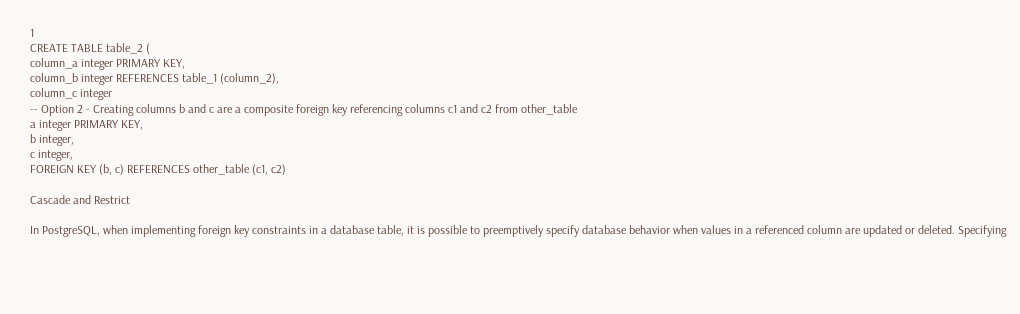1
CREATE TABLE table_2 (
column_a integer PRIMARY KEY,
column_b integer REFERENCES table_1 (column_2),
column_c integer
-- Option 2 - Creating columns b and c are a composite foreign key referencing columns c1 and c2 from other_table
a integer PRIMARY KEY,
b integer,
c integer,
FOREIGN KEY (b, c) REFERENCES other_table (c1, c2)

Cascade and Restrict

In PostgreSQL, when implementing foreign key constraints in a database table, it is possible to preemptively specify database behavior when values in a referenced column are updated or deleted. Specifying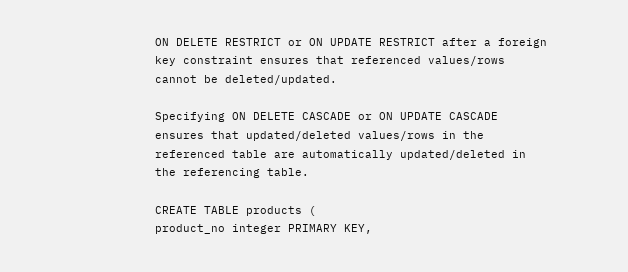ON DELETE RESTRICT or ON UPDATE RESTRICT after a foreign key constraint ensures that referenced values/rows cannot be deleted/updated.

Specifying ON DELETE CASCADE or ON UPDATE CASCADE ensures that updated/deleted values/rows in the referenced table are automatically updated/deleted in the referencing table.

CREATE TABLE products (
product_no integer PRIMARY KEY,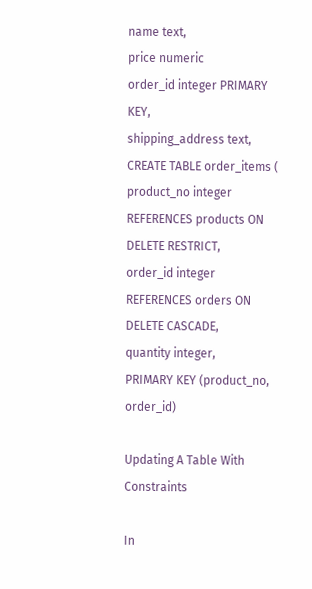name text,
price numeric
order_id integer PRIMARY KEY,
shipping_address text,
CREATE TABLE order_items (
product_no integer REFERENCES products ON DELETE RESTRICT,
order_id integer REFERENCES orders ON DELETE CASCADE,
quantity integer,
PRIMARY KEY (product_no, order_id)

Updating A Table With Constraints

In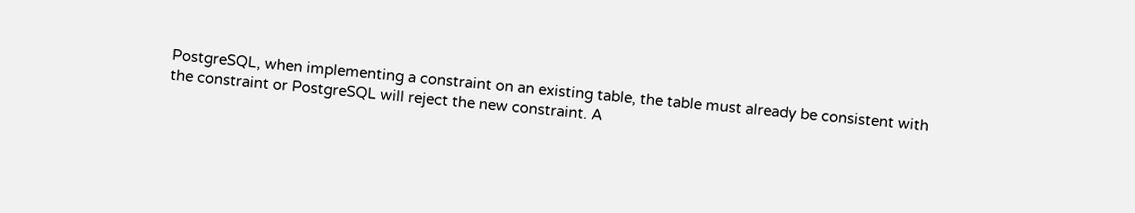PostgreSQL, when implementing a constraint on an existing table, the table must already be consistent with the constraint or PostgreSQL will reject the new constraint. A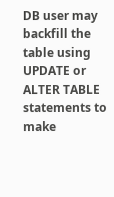DB user may backfill the table using UPDATE or ALTER TABLE statements to make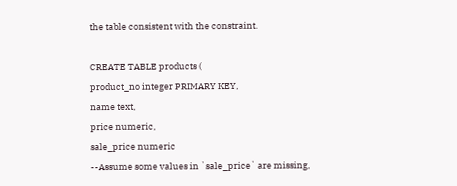the table consistent with the constraint.

CREATE TABLE products (
product_no integer PRIMARY KEY,
name text,
price numeric,
sale_price numeric
--Assume some values in `sale_price` are missing,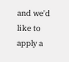and we'd like to apply a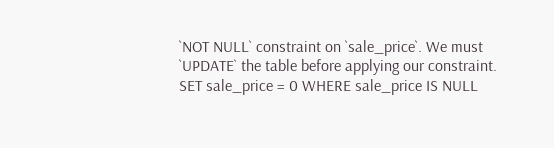`NOT NULL` constraint on `sale_price`. We must `UPDATE` the table before applying our constraint.
SET sale_price = 0 WHERE sale_price IS NULL